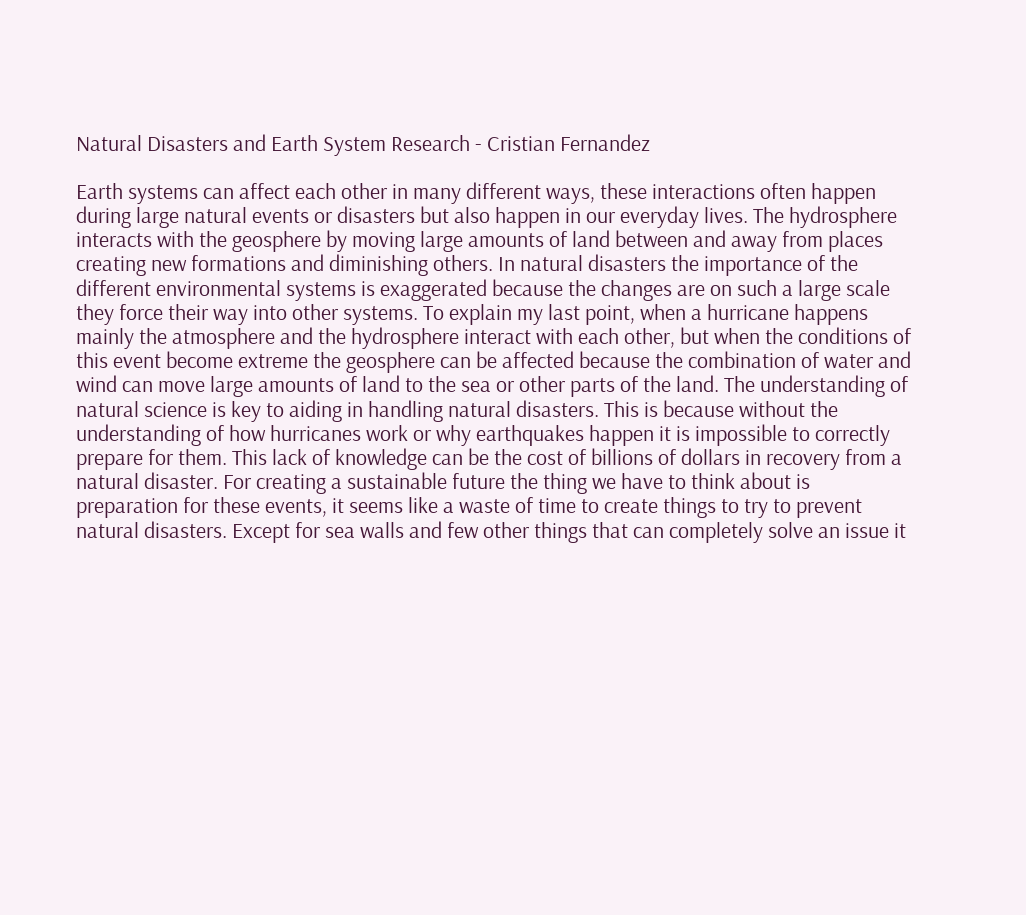Natural Disasters and Earth System Research - Cristian Fernandez

Earth systems can affect each other in many different ways, these interactions often happen during large natural events or disasters but also happen in our everyday lives. The hydrosphere interacts with the geosphere by moving large amounts of land between and away from places creating new formations and diminishing others. In natural disasters the importance of the different environmental systems is exaggerated because the changes are on such a large scale they force their way into other systems. To explain my last point, when a hurricane happens mainly the atmosphere and the hydrosphere interact with each other, but when the conditions of this event become extreme the geosphere can be affected because the combination of water and wind can move large amounts of land to the sea or other parts of the land. The understanding of natural science is key to aiding in handling natural disasters. This is because without the understanding of how hurricanes work or why earthquakes happen it is impossible to correctly prepare for them. This lack of knowledge can be the cost of billions of dollars in recovery from a natural disaster. For creating a sustainable future the thing we have to think about is preparation for these events, it seems like a waste of time to create things to try to prevent natural disasters. Except for sea walls and few other things that can completely solve an issue it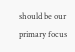should be our primary focus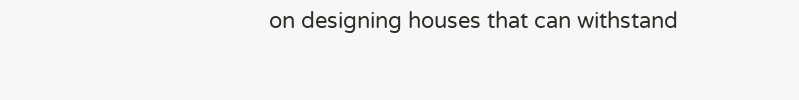on designing houses that can withstand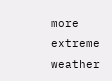more extreme weather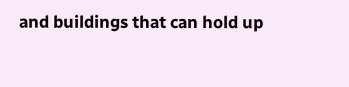and buildings that can hold up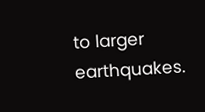to larger earthquakes.